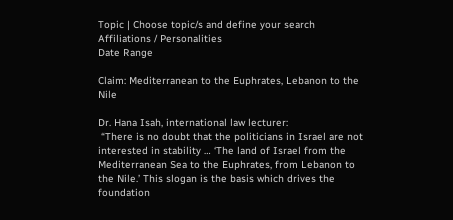Topic | Choose topic/s and define your search
Affiliations / Personalities
Date Range

Claim: Mediterranean to the Euphrates, Lebanon to the Nile

Dr. Hana Isah, international law lecturer:
 “There is no doubt that the politicians in Israel are not interested in stability … ‘The land of Israel from the Mediterranean Sea to the Euphrates, from Lebanon to the Nile.’ This slogan is the basis which drives the foundation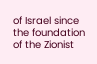of Israel since the foundation of the Zionist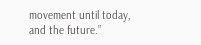movement until today, and the future.”